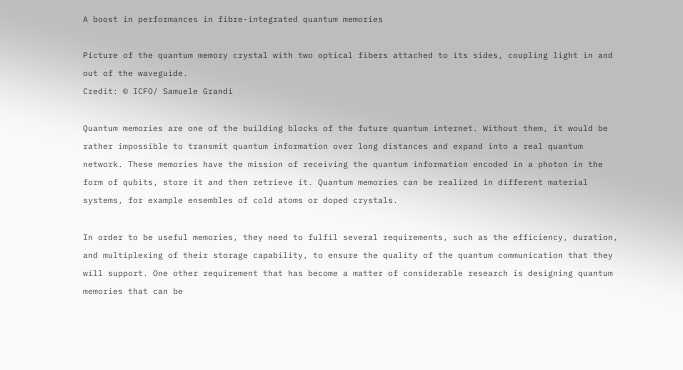A boost in performances in fibre-integrated quantum memories

Picture of the quantum memory crystal with two optical fibers attached to its sides, coupling light in and out of the waveguide.
Credit: © ICFO/ Samuele Grandi

Quantum memories are one of the building blocks of the future quantum internet. Without them, it would be rather impossible to transmit quantum information over long distances and expand into a real quantum network. These memories have the mission of receiving the quantum information encoded in a photon in the form of qubits, store it and then retrieve it. Quantum memories can be realized in different material systems, for example ensembles of cold atoms or doped crystals.

In order to be useful memories, they need to fulfil several requirements, such as the efficiency, duration, and multiplexing of their storage capability, to ensure the quality of the quantum communication that they will support. One other requirement that has become a matter of considerable research is designing quantum memories that can be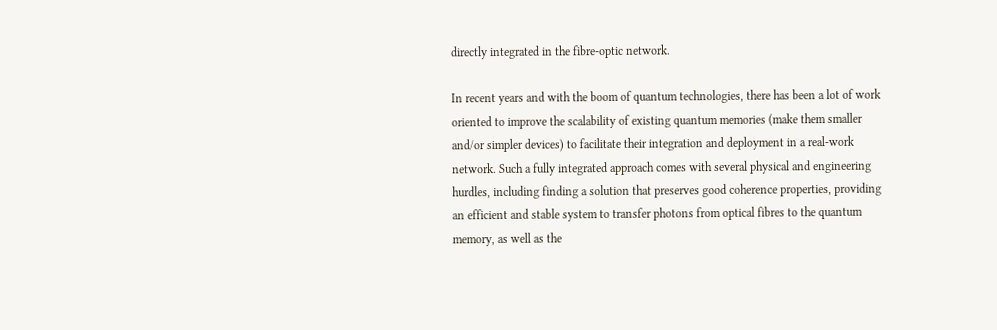directly integrated in the fibre-optic network.

In recent years and with the boom of quantum technologies, there has been a lot of work oriented to improve the scalability of existing quantum memories (make them smaller and/or simpler devices) to facilitate their integration and deployment in a real-work network. Such a fully integrated approach comes with several physical and engineering hurdles, including finding a solution that preserves good coherence properties, providing an efficient and stable system to transfer photons from optical fibres to the quantum memory, as well as the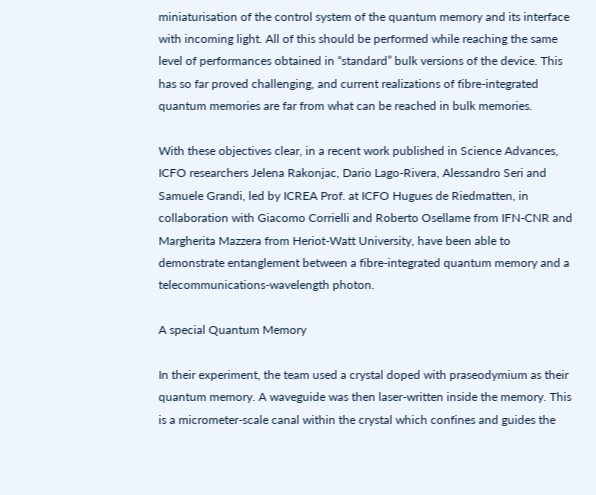miniaturisation of the control system of the quantum memory and its interface with incoming light. All of this should be performed while reaching the same level of performances obtained in “standard” bulk versions of the device. This has so far proved challenging, and current realizations of fibre-integrated quantum memories are far from what can be reached in bulk memories.

With these objectives clear, in a recent work published in Science Advances, ICFO researchers Jelena Rakonjac, Dario Lago-Rivera, Alessandro Seri and Samuele Grandi, led by ICREA Prof. at ICFO Hugues de Riedmatten, in collaboration with Giacomo Corrielli and Roberto Osellame from IFN-CNR and Margherita Mazzera from Heriot-Watt University, have been able to demonstrate entanglement between a fibre-integrated quantum memory and a telecommunications-wavelength photon.

A special Quantum Memory

In their experiment, the team used a crystal doped with praseodymium as their quantum memory. A waveguide was then laser-written inside the memory. This is a micrometer-scale canal within the crystal which confines and guides the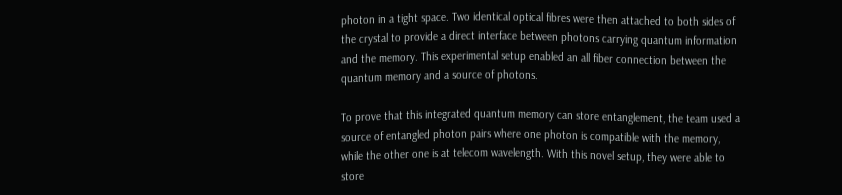photon in a tight space. Two identical optical fibres were then attached to both sides of the crystal to provide a direct interface between photons carrying quantum information and the memory. This experimental setup enabled an all fiber connection between the quantum memory and a source of photons.

To prove that this integrated quantum memory can store entanglement, the team used a source of entangled photon pairs where one photon is compatible with the memory, while the other one is at telecom wavelength. With this novel setup, they were able to store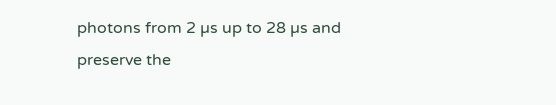photons from 2 µs up to 28 µs and preserve the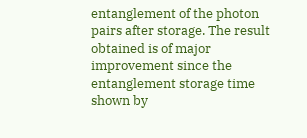entanglement of the photon pairs after storage. The result obtained is of major improvement since the entanglement storage time shown by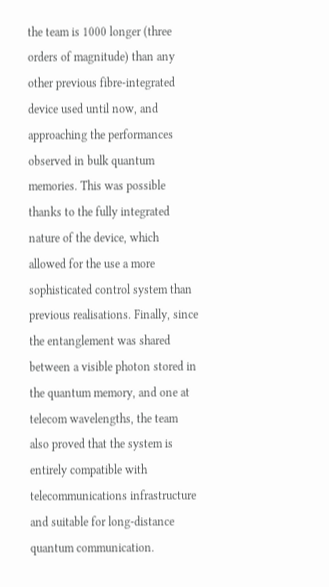the team is 1000 longer (three orders of magnitude) than any other previous fibre-integrated device used until now, and approaching the performances observed in bulk quantum memories. This was possible thanks to the fully integrated nature of the device, which allowed for the use a more sophisticated control system than previous realisations. Finally, since the entanglement was shared between a visible photon stored in the quantum memory, and one at telecom wavelengths, the team also proved that the system is entirely compatible with telecommunications infrastructure and suitable for long-distance quantum communication.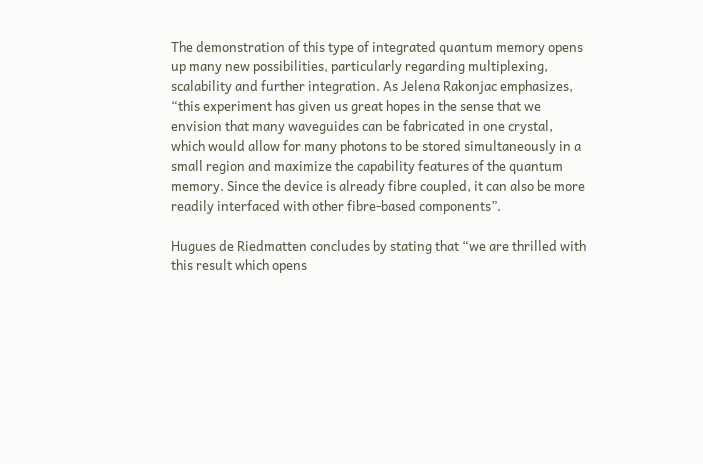The demonstration of this type of integrated quantum memory opens up many new possibilities, particularly regarding multiplexing, scalability and further integration. As Jelena Rakonjac emphasizes, “this experiment has given us great hopes in the sense that we envision that many waveguides can be fabricated in one crystal, which would allow for many photons to be stored simultaneously in a small region and maximize the capability features of the quantum memory. Since the device is already fibre coupled, it can also be more readily interfaced with other fibre-based components”.

Hugues de Riedmatten concludes by stating that “we are thrilled with this result which opens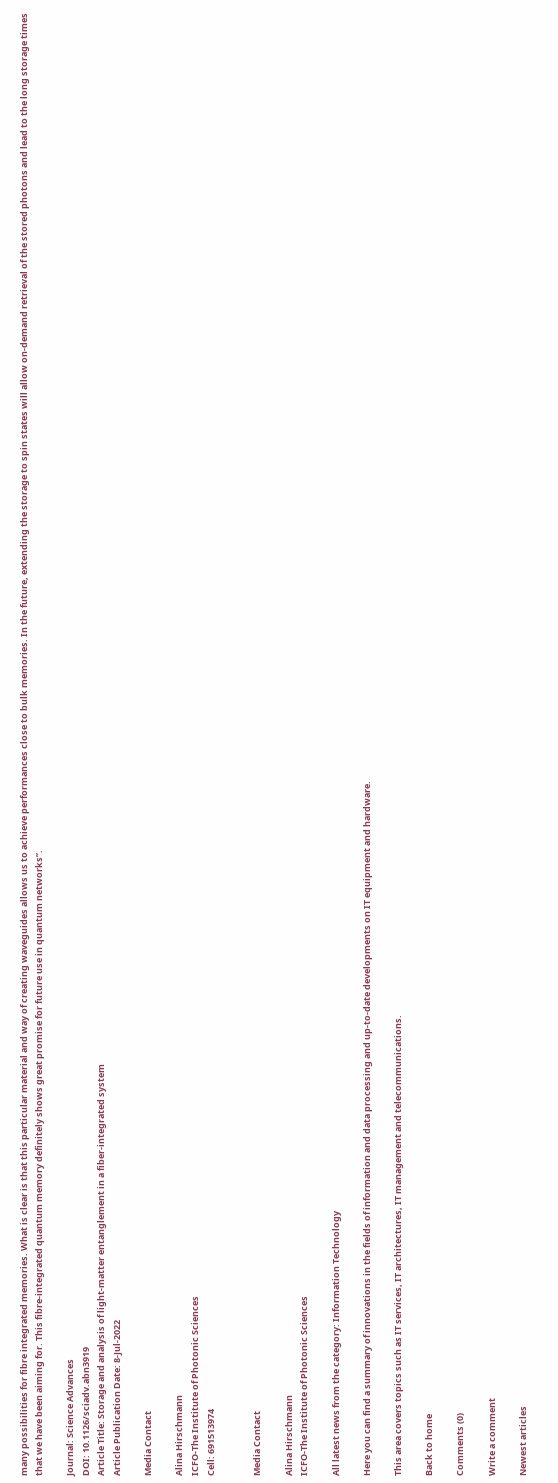many possibilities for fibre integrated memories. What is clear is that this particular material and way of creating waveguides allows us to achieve performances close to bulk memories. In the future, extending the storage to spin states will allow on-demand retrieval of the stored photons and lead to the long storage times that we have been aiming for. This fibre-integrated quantum memory definitely shows great promise for future use in quantum networks”.

Journal: Science Advances
DOI: 10.1126/sciadv.abn3919
Article Title: Storage and analysis of light-matter entanglement in a fiber-integrated system
Article Publication Date: 8-Jul-2022

Media Contact

Alina Hirschmann
ICFO-The Institute of Photonic Sciences
Cell: 691513974


Media Contact

Alina Hirschmann
ICFO-The Institute of Photonic Sciences

All latest news from the category: Information Technology

Here you can find a summary of innovations in the fields of information and data processing and up-to-date developments on IT equipment and hardware.

This area covers topics such as IT services, IT architectures, IT management and telecommunications.

Back to home

Comments (0)

Write a comment

Newest articles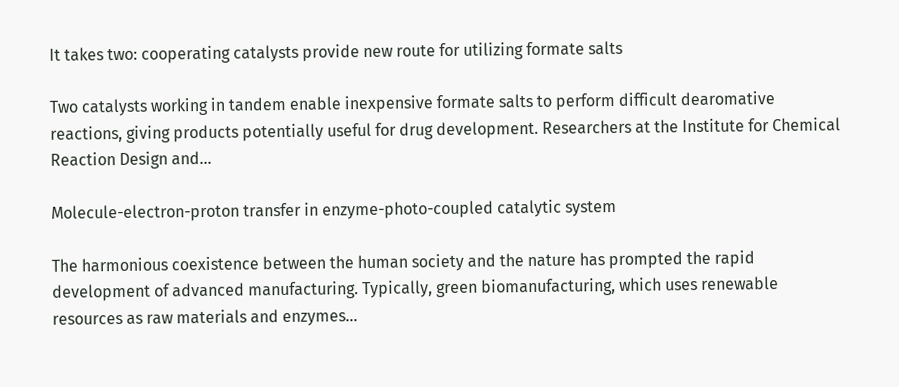It takes two: cooperating catalysts provide new route for utilizing formate salts

Two catalysts working in tandem enable inexpensive formate salts to perform difficult dearomative reactions, giving products potentially useful for drug development. Researchers at the Institute for Chemical Reaction Design and…

Molecule-electron-proton transfer in enzyme-photo-coupled catalytic system

The harmonious coexistence between the human society and the nature has prompted the rapid development of advanced manufacturing. Typically, green biomanufacturing, which uses renewable resources as raw materials and enzymes…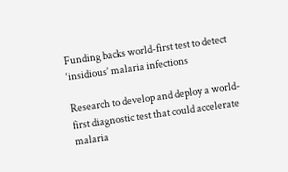Funding backs world-first test to detect ‘insidious’ malaria infections

Research to develop and deploy a world-first diagnostic test that could accelerate malaria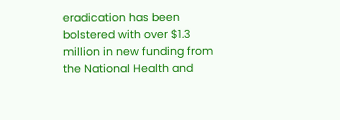eradication has been bolstered with over $1.3 million in new funding from the National Health and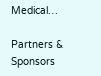Medical…

Partners & Sponsors